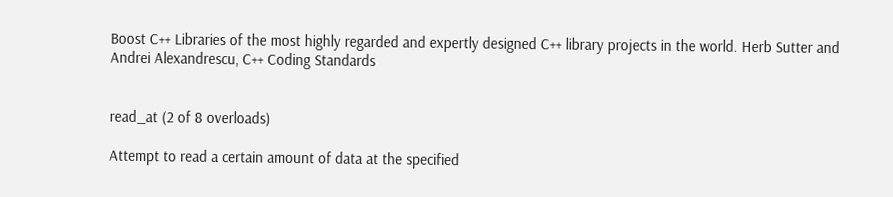Boost C++ Libraries of the most highly regarded and expertly designed C++ library projects in the world. Herb Sutter and Andrei Alexandrescu, C++ Coding Standards


read_at (2 of 8 overloads)

Attempt to read a certain amount of data at the specified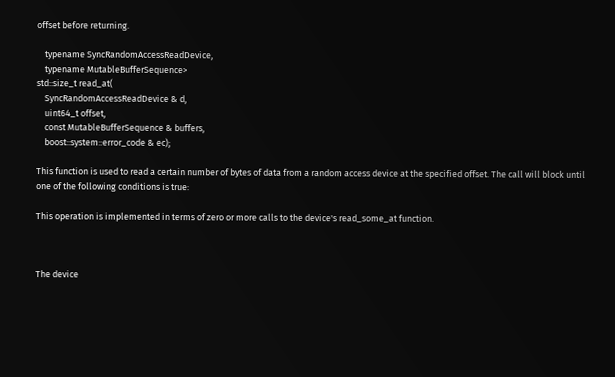offset before returning.

    typename SyncRandomAccessReadDevice,
    typename MutableBufferSequence>
std::size_t read_at(
    SyncRandomAccessReadDevice & d,
    uint64_t offset,
    const MutableBufferSequence & buffers,
    boost::system::error_code & ec);

This function is used to read a certain number of bytes of data from a random access device at the specified offset. The call will block until one of the following conditions is true:

This operation is implemented in terms of zero or more calls to the device's read_some_at function.



The device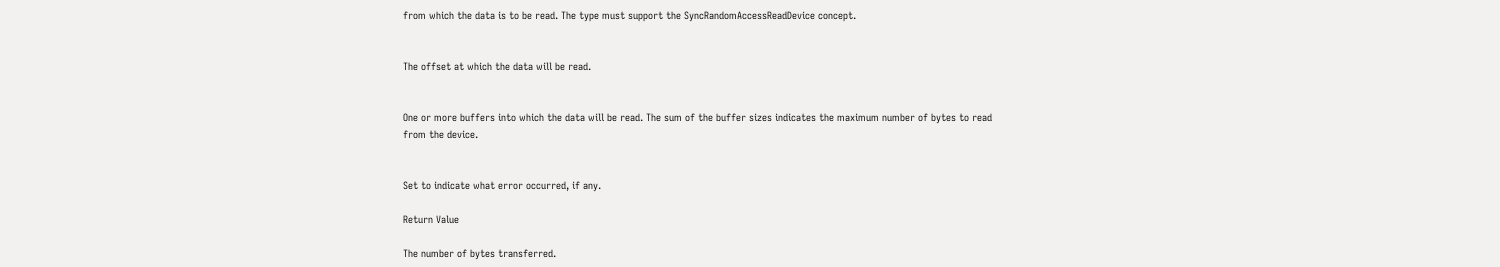from which the data is to be read. The type must support the SyncRandomAccessReadDevice concept.


The offset at which the data will be read.


One or more buffers into which the data will be read. The sum of the buffer sizes indicates the maximum number of bytes to read from the device.


Set to indicate what error occurred, if any.

Return Value

The number of bytes transferred.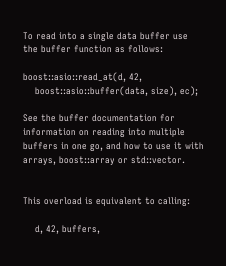To read into a single data buffer use the buffer function as follows:

boost::asio::read_at(d, 42,
    boost::asio::buffer(data, size), ec);

See the buffer documentation for information on reading into multiple buffers in one go, and how to use it with arrays, boost::array or std::vector.


This overload is equivalent to calling:

    d, 42, buffers,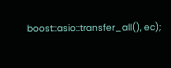boost::asio::transfer_all(), ec);